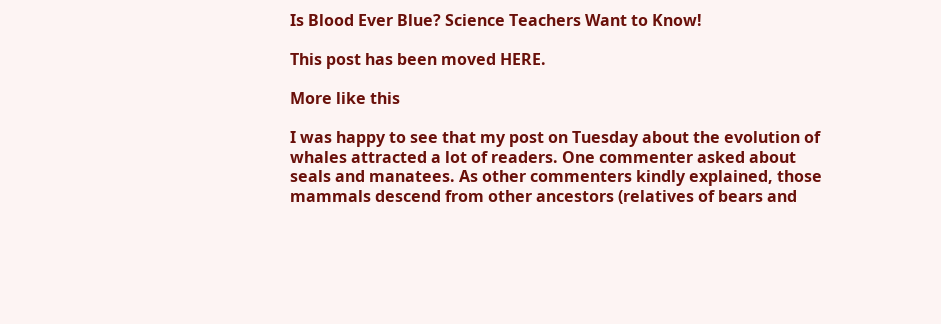Is Blood Ever Blue? Science Teachers Want to Know!

This post has been moved HERE.

More like this

I was happy to see that my post on Tuesday about the evolution of whales attracted a lot of readers. One commenter asked about seals and manatees. As other commenters kindly explained, those mammals descend from other ancestors (relatives of bears and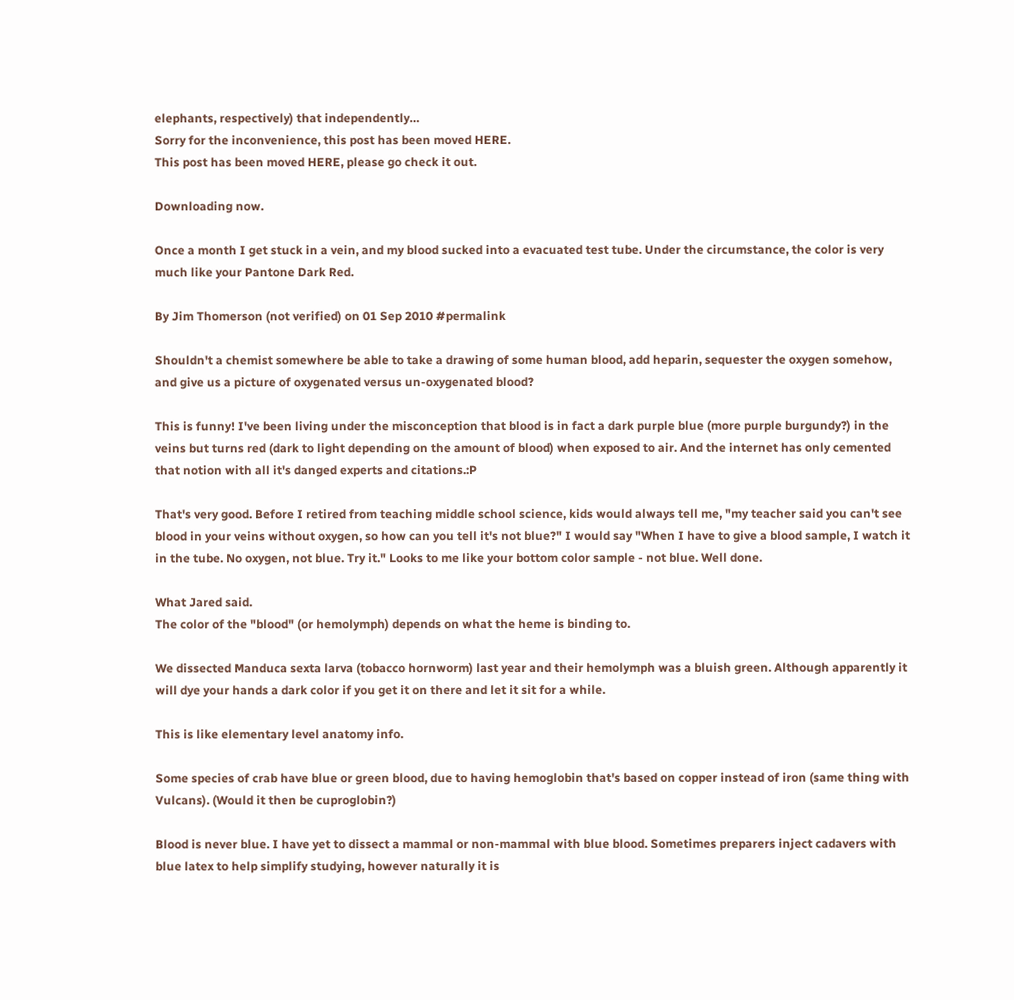elephants, respectively) that independently…
Sorry for the inconvenience, this post has been moved HERE.
This post has been moved HERE, please go check it out.

Downloading now.

Once a month I get stuck in a vein, and my blood sucked into a evacuated test tube. Under the circumstance, the color is very much like your Pantone Dark Red.

By Jim Thomerson (not verified) on 01 Sep 2010 #permalink

Shouldn't a chemist somewhere be able to take a drawing of some human blood, add heparin, sequester the oxygen somehow, and give us a picture of oxygenated versus un-oxygenated blood?

This is funny! I've been living under the misconception that blood is in fact a dark purple blue (more purple burgundy?) in the veins but turns red (dark to light depending on the amount of blood) when exposed to air. And the internet has only cemented that notion with all it's danged experts and citations.:P

That's very good. Before I retired from teaching middle school science, kids would always tell me, "my teacher said you can't see blood in your veins without oxygen, so how can you tell it's not blue?" I would say "When I have to give a blood sample, I watch it in the tube. No oxygen, not blue. Try it." Looks to me like your bottom color sample - not blue. Well done.

What Jared said.
The color of the "blood" (or hemolymph) depends on what the heme is binding to.

We dissected Manduca sexta larva (tobacco hornworm) last year and their hemolymph was a bluish green. Although apparently it will dye your hands a dark color if you get it on there and let it sit for a while.

This is like elementary level anatomy info.

Some species of crab have blue or green blood, due to having hemoglobin that's based on copper instead of iron (same thing with Vulcans). (Would it then be cuproglobin?)

Blood is never blue. I have yet to dissect a mammal or non-mammal with blue blood. Sometimes preparers inject cadavers with blue latex to help simplify studying, however naturally it is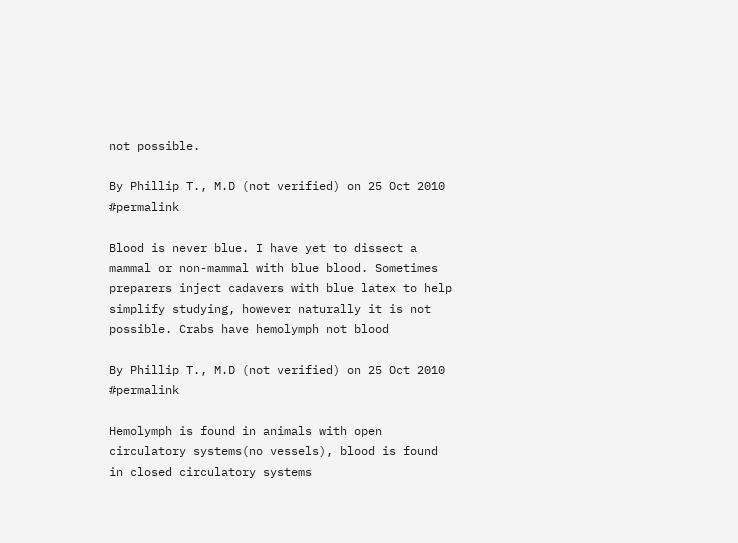not possible.

By Phillip T., M.D (not verified) on 25 Oct 2010 #permalink

Blood is never blue. I have yet to dissect a mammal or non-mammal with blue blood. Sometimes preparers inject cadavers with blue latex to help simplify studying, however naturally it is not possible. Crabs have hemolymph not blood

By Phillip T., M.D (not verified) on 25 Oct 2010 #permalink

Hemolymph is found in animals with open circulatory systems(no vessels), blood is found in closed circulatory systems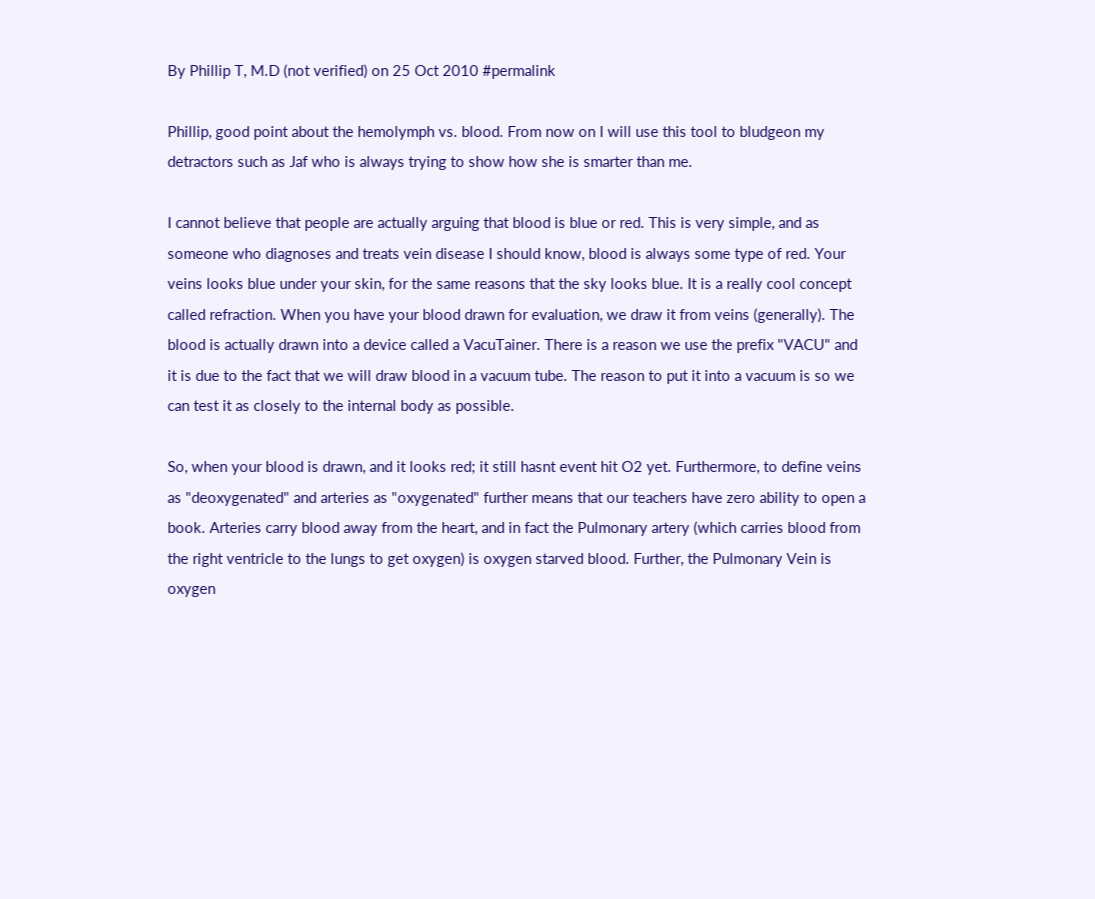By Phillip T, M.D (not verified) on 25 Oct 2010 #permalink

Phillip, good point about the hemolymph vs. blood. From now on I will use this tool to bludgeon my detractors such as Jaf who is always trying to show how she is smarter than me.

I cannot believe that people are actually arguing that blood is blue or red. This is very simple, and as someone who diagnoses and treats vein disease I should know, blood is always some type of red. Your veins looks blue under your skin, for the same reasons that the sky looks blue. It is a really cool concept called refraction. When you have your blood drawn for evaluation, we draw it from veins (generally). The blood is actually drawn into a device called a VacuTainer. There is a reason we use the prefix "VACU" and it is due to the fact that we will draw blood in a vacuum tube. The reason to put it into a vacuum is so we can test it as closely to the internal body as possible.

So, when your blood is drawn, and it looks red; it still hasnt event hit O2 yet. Furthermore, to define veins as "deoxygenated" and arteries as "oxygenated" further means that our teachers have zero ability to open a book. Arteries carry blood away from the heart, and in fact the Pulmonary artery (which carries blood from the right ventricle to the lungs to get oxygen) is oxygen starved blood. Further, the Pulmonary Vein is oxygen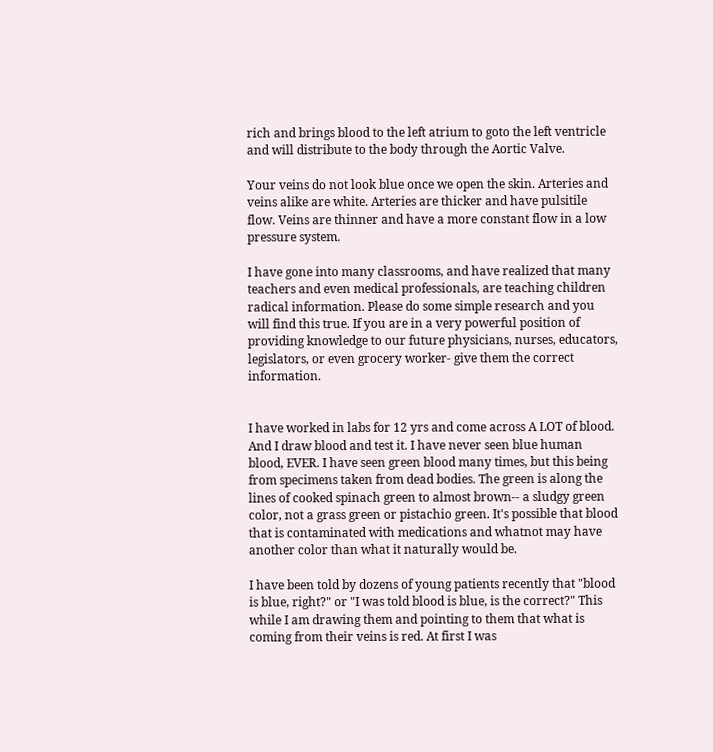rich and brings blood to the left atrium to goto the left ventricle and will distribute to the body through the Aortic Valve.

Your veins do not look blue once we open the skin. Arteries and veins alike are white. Arteries are thicker and have pulsitile flow. Veins are thinner and have a more constant flow in a low pressure system.

I have gone into many classrooms, and have realized that many teachers and even medical professionals, are teaching children radical information. Please do some simple research and you will find this true. If you are in a very powerful position of providing knowledge to our future physicians, nurses, educators, legislators, or even grocery worker- give them the correct information.


I have worked in labs for 12 yrs and come across A LOT of blood. And I draw blood and test it. I have never seen blue human blood, EVER. I have seen green blood many times, but this being from specimens taken from dead bodies. The green is along the lines of cooked spinach green to almost brown-- a sludgy green color, not a grass green or pistachio green. It's possible that blood that is contaminated with medications and whatnot may have another color than what it naturally would be.

I have been told by dozens of young patients recently that "blood is blue, right?" or "I was told blood is blue, is the correct?" This while I am drawing them and pointing to them that what is coming from their veins is red. At first I was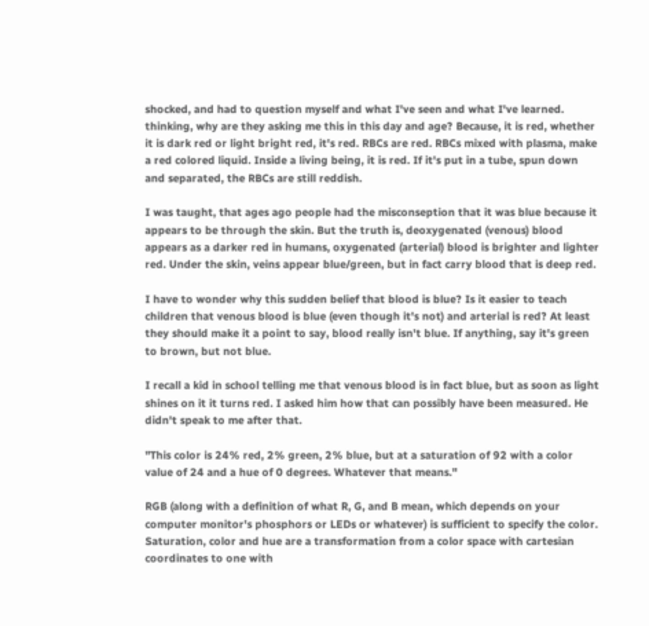shocked, and had to question myself and what I've seen and what I've learned. thinking, why are they asking me this in this day and age? Because, it is red, whether it is dark red or light bright red, it's red. RBCs are red. RBCs mixed with plasma, make a red colored liquid. Inside a living being, it is red. If it's put in a tube, spun down and separated, the RBCs are still reddish.

I was taught, that ages ago people had the misconseption that it was blue because it appears to be through the skin. But the truth is, deoxygenated (venous) blood appears as a darker red in humans, oxygenated (arterial) blood is brighter and lighter red. Under the skin, veins appear blue/green, but in fact carry blood that is deep red.

I have to wonder why this sudden belief that blood is blue? Is it easier to teach children that venous blood is blue (even though it's not) and arterial is red? At least they should make it a point to say, blood really isn't blue. If anything, say it's green to brown, but not blue.

I recall a kid in school telling me that venous blood is in fact blue, but as soon as light shines on it it turns red. I asked him how that can possibly have been measured. He didn't speak to me after that.

"This color is 24% red, 2% green, 2% blue, but at a saturation of 92 with a color value of 24 and a hue of 0 degrees. Whatever that means."

RGB (along with a definition of what R, G, and B mean, which depends on your computer monitor's phosphors or LEDs or whatever) is sufficient to specify the color. Saturation, color and hue are a transformation from a color space with cartesian coordinates to one with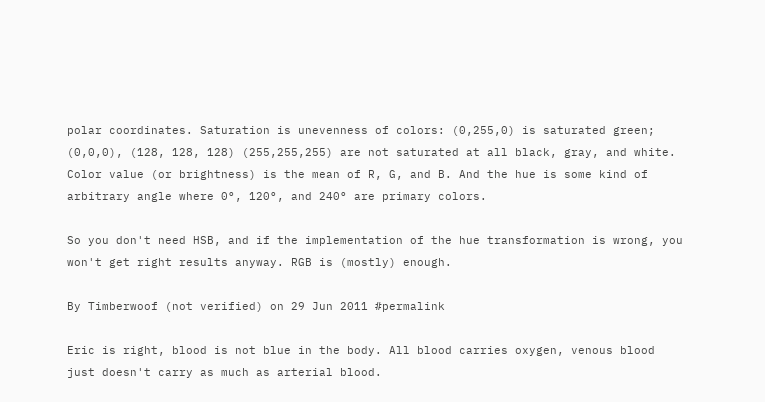polar coordinates. Saturation is unevenness of colors: (0,255,0) is saturated green; (0,0,0), (128, 128, 128) (255,255,255) are not saturated at all black, gray, and white. Color value (or brightness) is the mean of R, G, and B. And the hue is some kind of arbitrary angle where 0°, 120°, and 240° are primary colors.

So you don't need HSB, and if the implementation of the hue transformation is wrong, you won't get right results anyway. RGB is (mostly) enough.

By Timberwoof (not verified) on 29 Jun 2011 #permalink

Eric is right, blood is not blue in the body. All blood carries oxygen, venous blood just doesn't carry as much as arterial blood.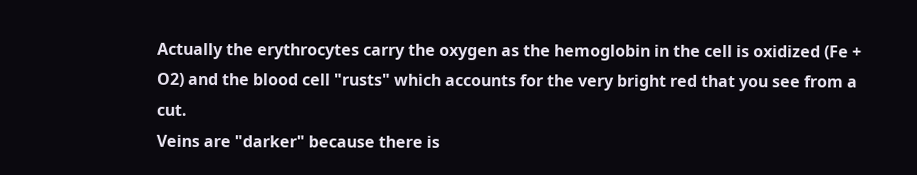Actually the erythrocytes carry the oxygen as the hemoglobin in the cell is oxidized (Fe + O2) and the blood cell "rusts" which accounts for the very bright red that you see from a cut.
Veins are "darker" because there is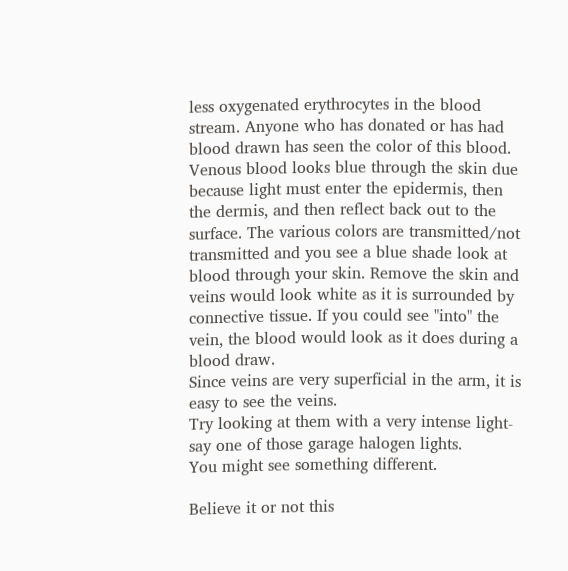less oxygenated erythrocytes in the blood stream. Anyone who has donated or has had blood drawn has seen the color of this blood.
Venous blood looks blue through the skin due because light must enter the epidermis, then the dermis, and then reflect back out to the surface. The various colors are transmitted/not transmitted and you see a blue shade look at blood through your skin. Remove the skin and veins would look white as it is surrounded by connective tissue. If you could see "into" the vein, the blood would look as it does during a blood draw.
Since veins are very superficial in the arm, it is easy to see the veins.
Try looking at them with a very intense light-say one of those garage halogen lights.
You might see something different.

Believe it or not this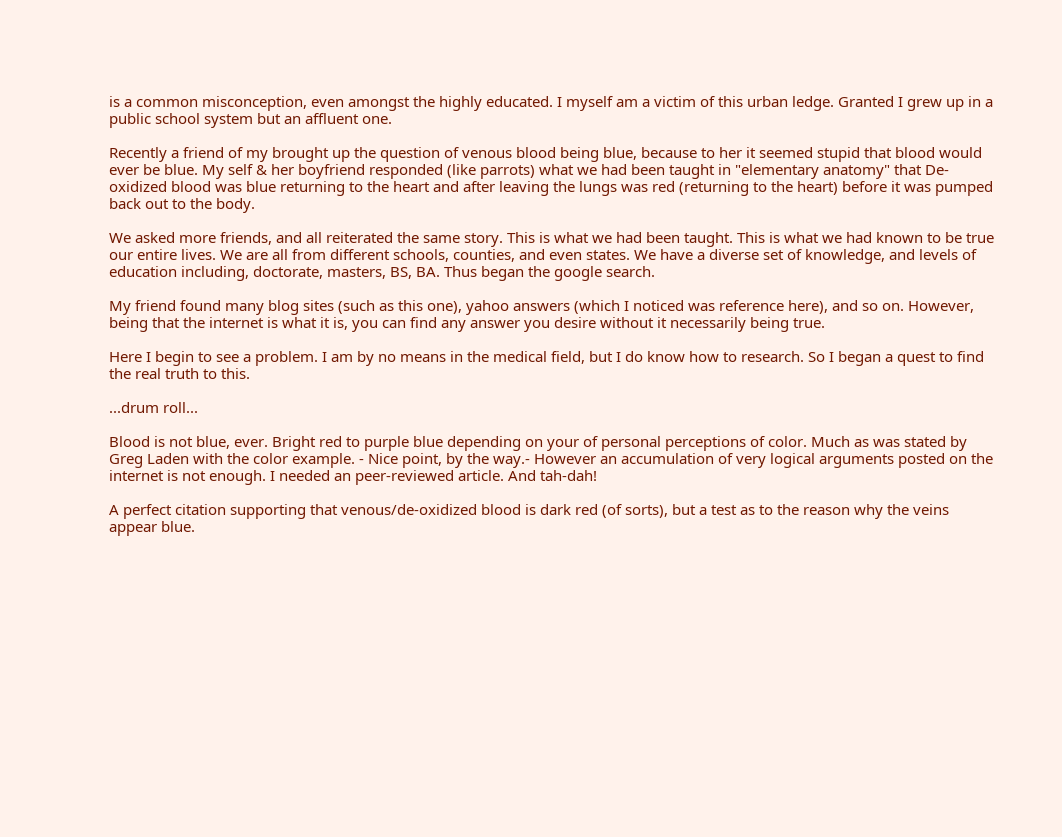is a common misconception, even amongst the highly educated. I myself am a victim of this urban ledge. Granted I grew up in a public school system but an affluent one.

Recently a friend of my brought up the question of venous blood being blue, because to her it seemed stupid that blood would ever be blue. My self & her boyfriend responded (like parrots) what we had been taught in "elementary anatomy" that De-oxidized blood was blue returning to the heart and after leaving the lungs was red (returning to the heart) before it was pumped back out to the body.

We asked more friends, and all reiterated the same story. This is what we had been taught. This is what we had known to be true our entire lives. We are all from different schools, counties, and even states. We have a diverse set of knowledge, and levels of education including, doctorate, masters, BS, BA. Thus began the google search.

My friend found many blog sites (such as this one), yahoo answers (which I noticed was reference here), and so on. However, being that the internet is what it is, you can find any answer you desire without it necessarily being true.

Here I begin to see a problem. I am by no means in the medical field, but I do know how to research. So I began a quest to find the real truth to this.

...drum roll...

Blood is not blue, ever. Bright red to purple blue depending on your of personal perceptions of color. Much as was stated by Greg Laden with the color example. - Nice point, by the way.- However an accumulation of very logical arguments posted on the internet is not enough. I needed an peer-reviewed article. And tah-dah!

A perfect citation supporting that venous/de-oxidized blood is dark red (of sorts), but a test as to the reason why the veins appear blue.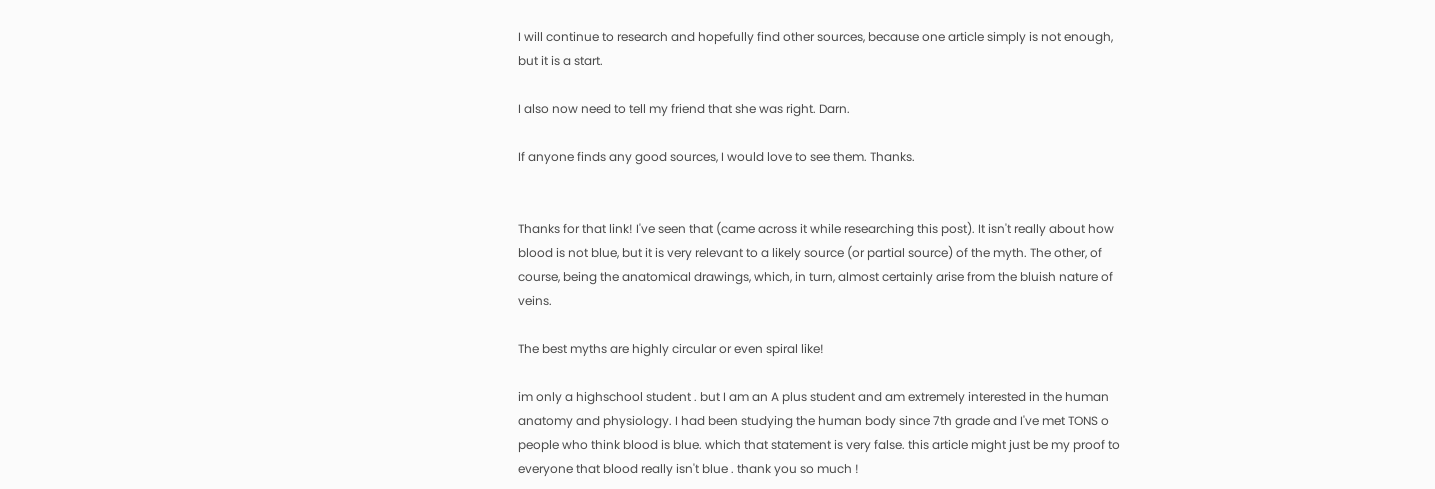I will continue to research and hopefully find other sources, because one article simply is not enough, but it is a start.

I also now need to tell my friend that she was right. Darn.

If anyone finds any good sources, I would love to see them. Thanks.


Thanks for that link! I've seen that (came across it while researching this post). It isn't really about how blood is not blue, but it is very relevant to a likely source (or partial source) of the myth. The other, of course, being the anatomical drawings, which, in turn, almost certainly arise from the bluish nature of veins.

The best myths are highly circular or even spiral like!

im only a highschool student . but I am an A plus student and am extremely interested in the human anatomy and physiology. I had been studying the human body since 7th grade and I've met TONS o people who think blood is blue. which that statement is very false. this article might just be my proof to everyone that blood really isn't blue . thank you so much !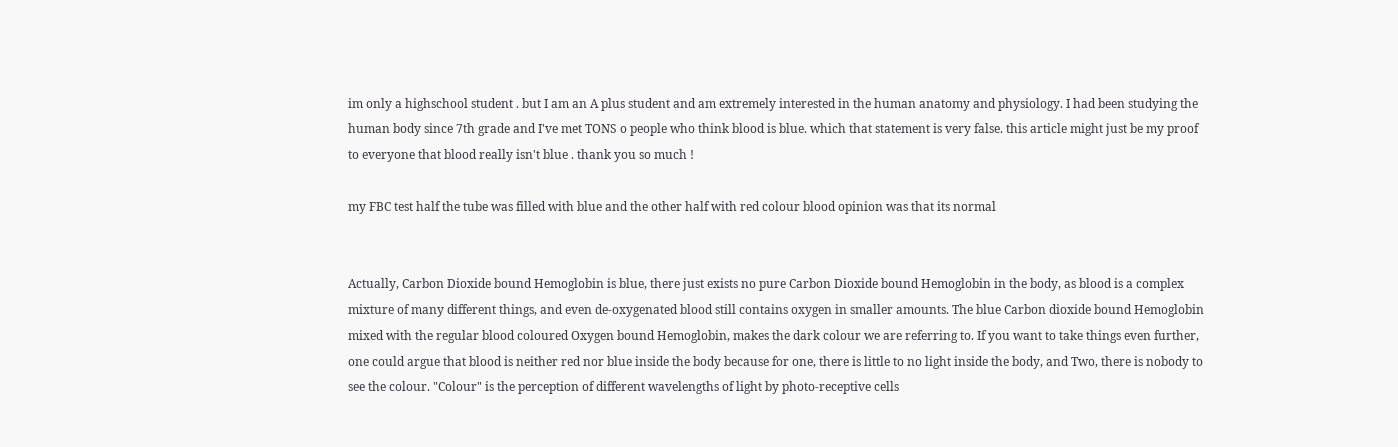im only a highschool student . but I am an A plus student and am extremely interested in the human anatomy and physiology. I had been studying the human body since 7th grade and I've met TONS o people who think blood is blue. which that statement is very false. this article might just be my proof to everyone that blood really isn't blue . thank you so much !

my FBC test half the tube was filled with blue and the other half with red colour blood opinion was that its normal


Actually, Carbon Dioxide bound Hemoglobin is blue, there just exists no pure Carbon Dioxide bound Hemoglobin in the body, as blood is a complex mixture of many different things, and even de-oxygenated blood still contains oxygen in smaller amounts. The blue Carbon dioxide bound Hemoglobin mixed with the regular blood coloured Oxygen bound Hemoglobin, makes the dark colour we are referring to. If you want to take things even further, one could argue that blood is neither red nor blue inside the body because for one, there is little to no light inside the body, and Two, there is nobody to see the colour. "Colour" is the perception of different wavelengths of light by photo-receptive cells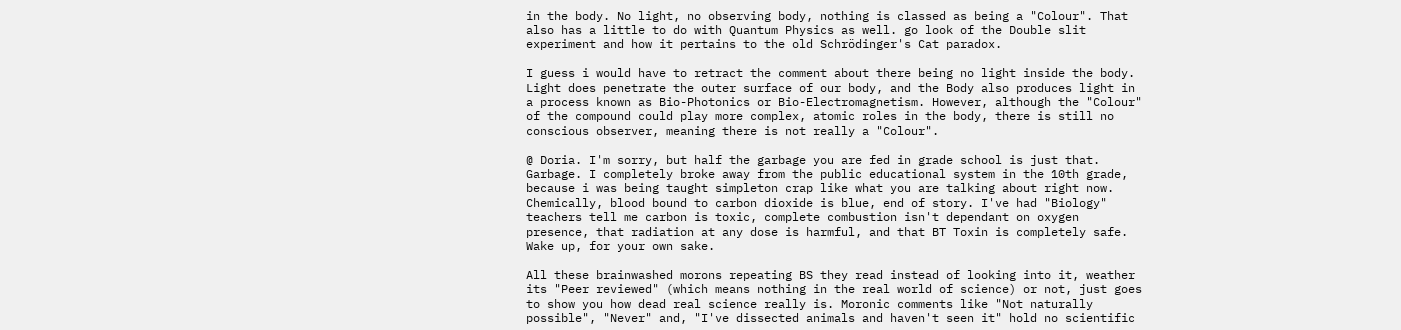in the body. No light, no observing body, nothing is classed as being a "Colour". That also has a little to do with Quantum Physics as well. go look of the Double slit experiment and how it pertains to the old Schrödinger's Cat paradox.

I guess i would have to retract the comment about there being no light inside the body. Light does penetrate the outer surface of our body, and the Body also produces light in a process known as Bio-Photonics or Bio-Electromagnetism. However, although the "Colour" of the compound could play more complex, atomic roles in the body, there is still no conscious observer, meaning there is not really a "Colour".

@ Doria. I'm sorry, but half the garbage you are fed in grade school is just that. Garbage. I completely broke away from the public educational system in the 10th grade, because i was being taught simpleton crap like what you are talking about right now. Chemically, blood bound to carbon dioxide is blue, end of story. I've had "Biology" teachers tell me carbon is toxic, complete combustion isn't dependant on oxygen presence, that radiation at any dose is harmful, and that BT Toxin is completely safe. Wake up, for your own sake.

All these brainwashed morons repeating BS they read instead of looking into it, weather its "Peer reviewed" (which means nothing in the real world of science) or not, just goes to show you how dead real science really is. Moronic comments like "Not naturally possible", "Never" and, "I've dissected animals and haven't seen it" hold no scientific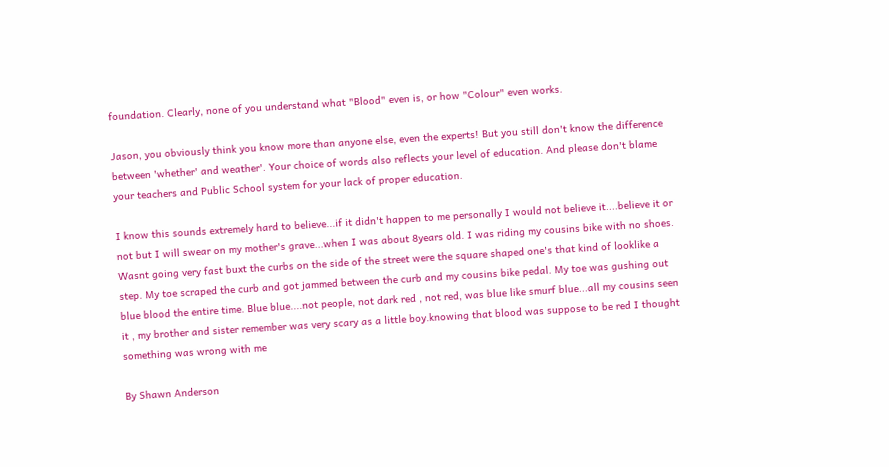foundation. Clearly, none of you understand what "Blood" even is, or how "Colour" even works.

Jason, you obviously think you know more than anyone else, even the experts! But you still don't know the difference between 'whether' and weather'. Your choice of words also reflects your level of education. And please don't blame your teachers and Public School system for your lack of proper education.

I know this sounds extremely hard to believe...if it didn't happen to me personally I would not believe it....believe it or not but I will swear on my mother's grave...when I was about 8years old. I was riding my cousins bike with no shoes. Wasnt going very fast buxt the curbs on the side of the street were the square shaped one's that kind of looklike a step. My toe scraped the curb and got jammed between the curb and my cousins bike pedal. My toe was gushing out blue blood the entire time. Blue blue....not people, not dark red , not red, was blue like smurf blue...all my cousins seen it , my brother and sister remember was very scary as a little boy.knowing that blood was suppose to be red I thought something was wrong with me

By Shawn Anderson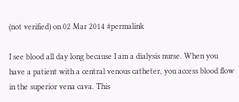(not verified) on 02 Mar 2014 #permalink

I see blood all day long because I am a dialysis nurse. When you have a patient with a central venous catheter, you access blood flow in the superior vena cava. This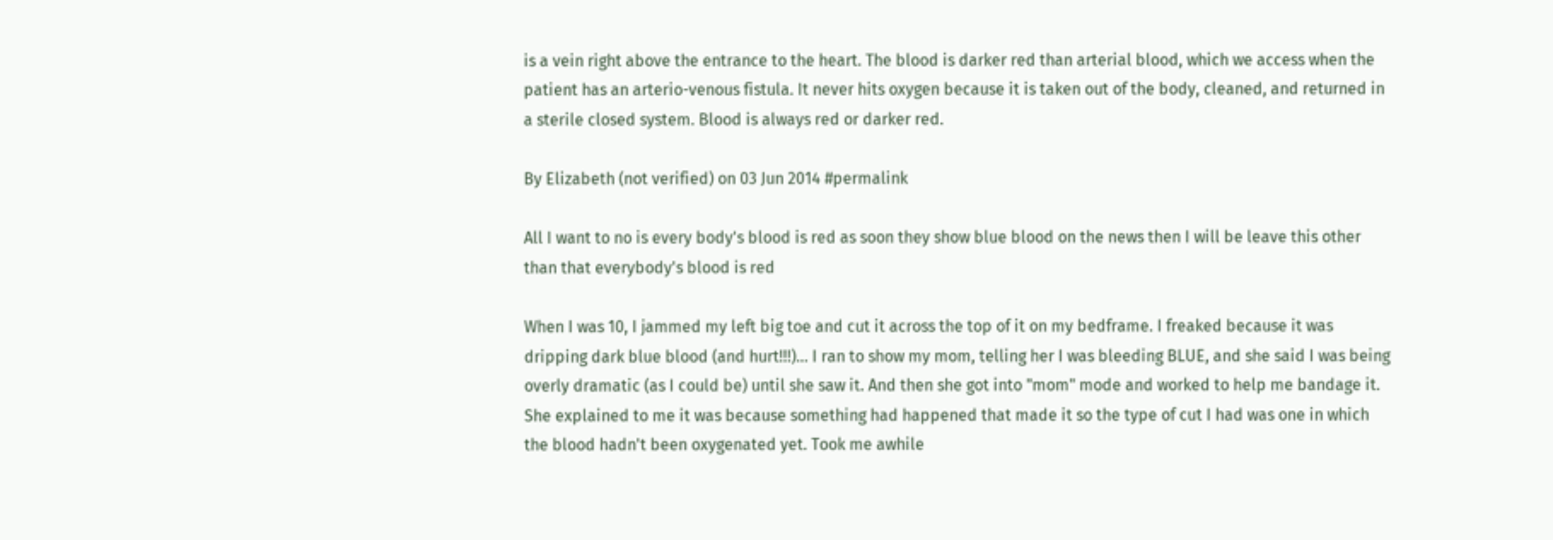is a vein right above the entrance to the heart. The blood is darker red than arterial blood, which we access when the patient has an arterio-venous fistula. It never hits oxygen because it is taken out of the body, cleaned, and returned in a sterile closed system. Blood is always red or darker red.

By Elizabeth (not verified) on 03 Jun 2014 #permalink

All I want to no is every body's blood is red as soon they show blue blood on the news then I will be leave this other than that everybody's blood is red

When I was 10, I jammed my left big toe and cut it across the top of it on my bedframe. I freaked because it was dripping dark blue blood (and hurt!!!)... I ran to show my mom, telling her I was bleeding BLUE, and she said I was being overly dramatic (as I could be) until she saw it. And then she got into "mom" mode and worked to help me bandage it. She explained to me it was because something had happened that made it so the type of cut I had was one in which the blood hadn't been oxygenated yet. Took me awhile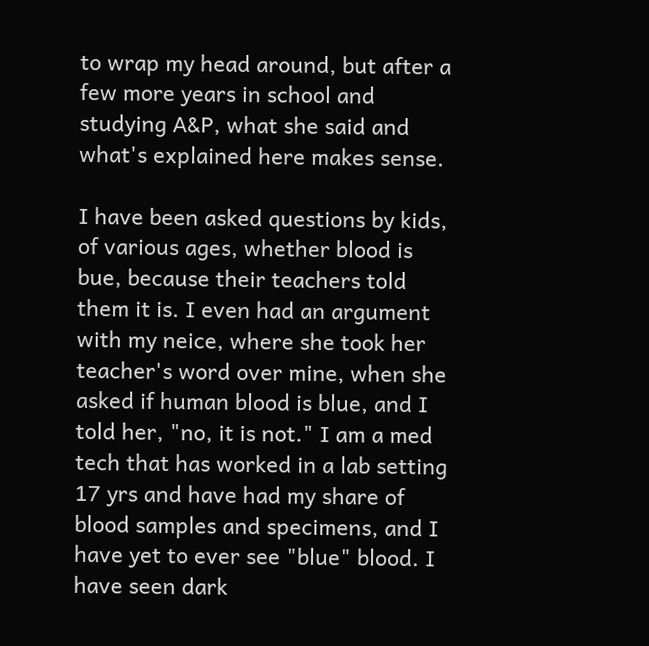to wrap my head around, but after a few more years in school and studying A&P, what she said and what's explained here makes sense.

I have been asked questions by kids, of various ages, whether blood is bue, because their teachers told them it is. I even had an argument with my neice, where she took her teacher's word over mine, when she asked if human blood is blue, and I told her, "no, it is not." I am a med tech that has worked in a lab setting 17 yrs and have had my share of blood samples and specimens, and I have yet to ever see "blue" blood. I have seen dark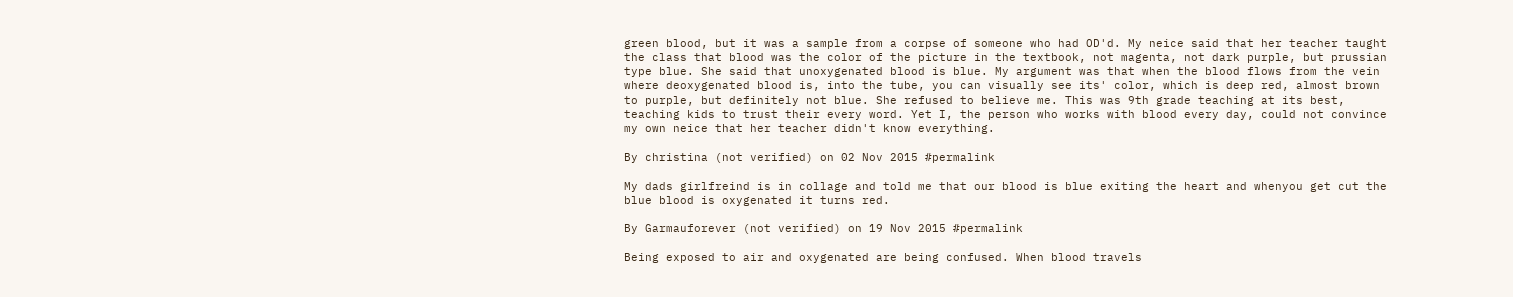green blood, but it was a sample from a corpse of someone who had OD'd. My neice said that her teacher taught the class that blood was the color of the picture in the textbook, not magenta, not dark purple, but prussian type blue. She said that unoxygenated blood is blue. My argument was that when the blood flows from the vein where deoxygenated blood is, into the tube, you can visually see its' color, which is deep red, almost brown to purple, but definitely not blue. She refused to believe me. This was 9th grade teaching at its best, teaching kids to trust their every word. Yet I, the person who works with blood every day, could not convince my own neice that her teacher didn't know everything.

By christina (not verified) on 02 Nov 2015 #permalink

My dads girlfreind is in collage and told me that our blood is blue exiting the heart and whenyou get cut the blue blood is oxygenated it turns red.

By Garmauforever (not verified) on 19 Nov 2015 #permalink

Being exposed to air and oxygenated are being confused. When blood travels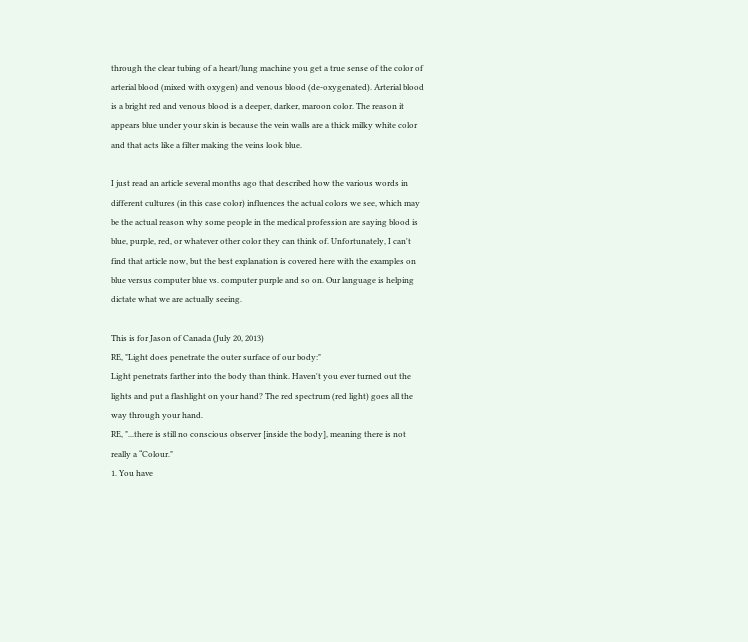through the clear tubing of a heart/lung machine you get a true sense of the color of arterial blood (mixed with oxygen) and venous blood (de-oxygenated). Arterial blood is a bright red and venous blood is a deeper, darker, maroon color. The reason it appears blue under your skin is because the vein walls are a thick milky white color and that acts like a filter making the veins look blue.

I just read an article several months ago that described how the various words in different cultures (in this case color) influences the actual colors we see, which may be the actual reason why some people in the medical profession are saying blood is blue, purple, red, or whatever other color they can think of. Unfortunately, I can't find that article now, but the best explanation is covered here with the examples on blue versus computer blue vs. computer purple and so on. Our language is helping dictate what we are actually seeing.

This is for Jason of Canada (July 20, 2013)
RE, "Light does penetrate the outer surface of our body:"
Light penetrats farther into the body than think. Haven't you ever turned out the lights and put a flashlight on your hand? The red spectrum (red light) goes all the way through your hand.
RE, "...there is still no conscious observer [inside the body], meaning there is not really a “Colour."
1. You have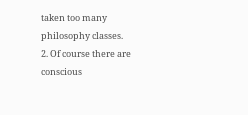taken too many philosophy classes.
2. Of course there are conscious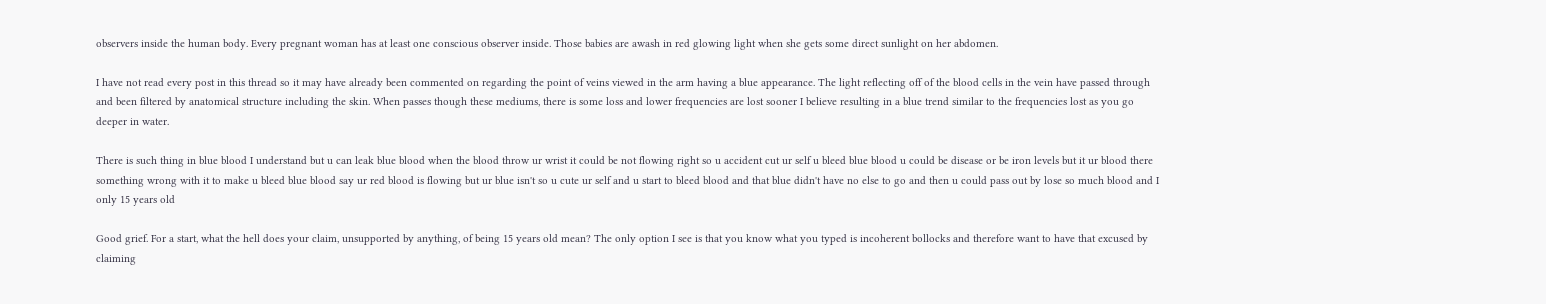observers inside the human body. Every pregnant woman has at least one conscious observer inside. Those babies are awash in red glowing light when she gets some direct sunlight on her abdomen.

I have not read every post in this thread so it may have already been commented on regarding the point of veins viewed in the arm having a blue appearance. The light reflecting off of the blood cells in the vein have passed through and been filtered by anatomical structure including the skin. When passes though these mediums, there is some loss and lower frequencies are lost sooner I believe resulting in a blue trend similar to the frequencies lost as you go deeper in water.

There is such thing in blue blood I understand but u can leak blue blood when the blood throw ur wrist it could be not flowing right so u accident cut ur self u bleed blue blood u could be disease or be iron levels but it ur blood there something wrong with it to make u bleed blue blood say ur red blood is flowing but ur blue isn't so u cute ur self and u start to bleed blood and that blue didn't have no else to go and then u could pass out by lose so much blood and I only 15 years old

Good grief. For a start, what the hell does your claim, unsupported by anything, of being 15 years old mean? The only option I see is that you know what you typed is incoherent bollocks and therefore want to have that excused by claiming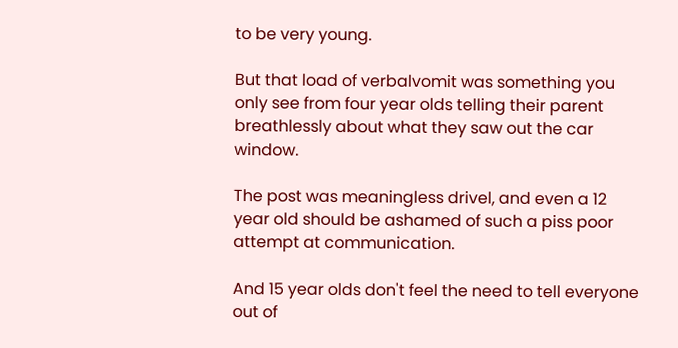to be very young.

But that load of verbalvomit was something you only see from four year olds telling their parent breathlessly about what they saw out the car window.

The post was meaningless drivel, and even a 12 year old should be ashamed of such a piss poor attempt at communication.

And 15 year olds don't feel the need to tell everyone out of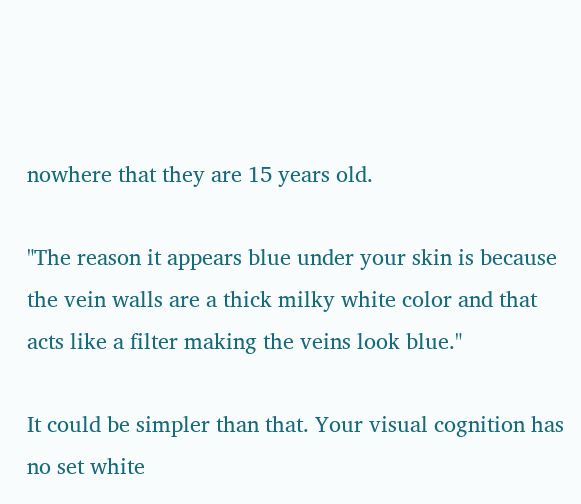nowhere that they are 15 years old.

"The reason it appears blue under your skin is because the vein walls are a thick milky white color and that acts like a filter making the veins look blue."

It could be simpler than that. Your visual cognition has no set white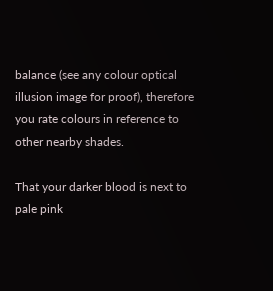balance (see any colour optical illusion image for proof), therefore you rate colours in reference to other nearby shades.

That your darker blood is next to pale pink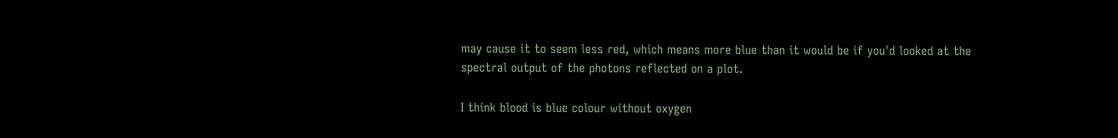may cause it to seem less red, which means more blue than it would be if you'd looked at the spectral output of the photons reflected on a plot.

I think blood is blue colour without oxygen